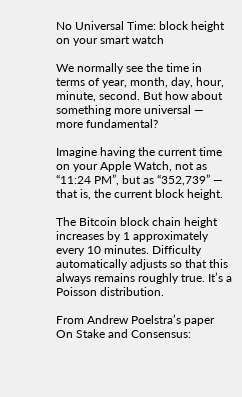No Universal Time: block height on your smart watch

We normally see the time in terms of year, month, day, hour, minute, second. But how about something more universal — more fundamental?

Imagine having the current time on your Apple Watch, not as “11:24 PM”, but as “352,739” — that is, the current block height.

The Bitcoin block chain height increases by 1 approximately every 10 minutes. Difficulty automatically adjusts so that this always remains roughly true. It’s a Poisson distribution.

From Andrew Poelstra’s paper On Stake and Consensus: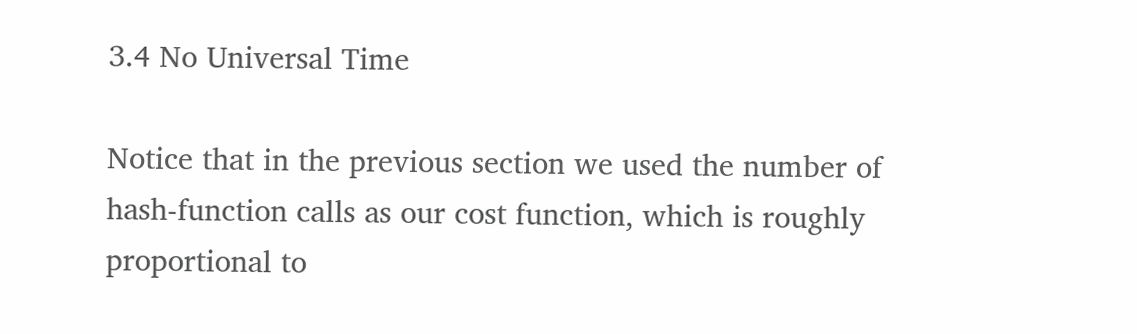3.4 No Universal Time

Notice that in the previous section we used the number of hash-function calls as our cost function, which is roughly proportional to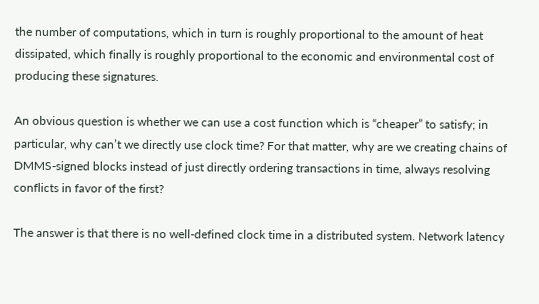the number of computations, which in turn is roughly proportional to the amount of heat dissipated, which finally is roughly proportional to the economic and environmental cost of producing these signatures.

An obvious question is whether we can use a cost function which is “cheaper” to satisfy; in particular, why can’t we directly use clock time? For that matter, why are we creating chains of DMMS-signed blocks instead of just directly ordering transactions in time, always resolving conflicts in favor of the first?

The answer is that there is no well-defined clock time in a distributed system. Network latency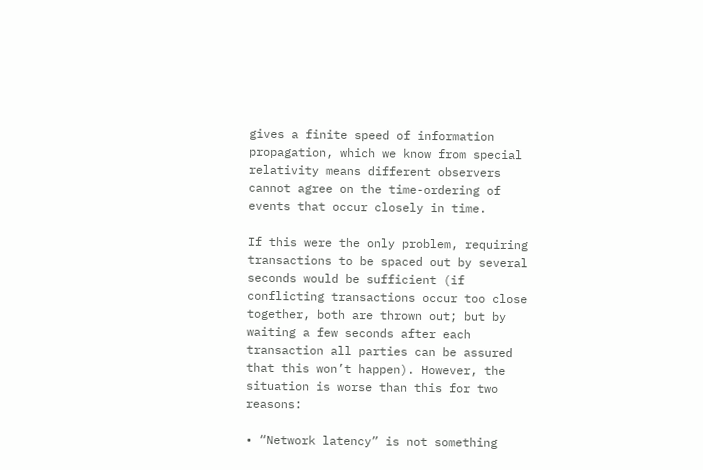gives a finite speed of information propagation, which we know from special relativity means different observers cannot agree on the time-ordering of events that occur closely in time.

If this were the only problem, requiring transactions to be spaced out by several seconds would be sufficient (if conflicting transactions occur too close together, both are thrown out; but by waiting a few seconds after each transaction all parties can be assured that this won’t happen). However, the situation is worse than this for two reasons:

• “Network latency” is not something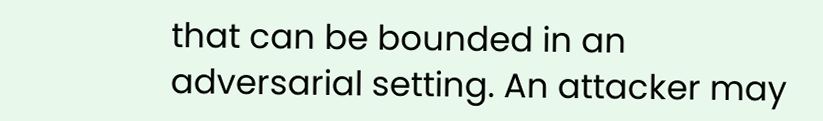that can be bounded in an adversarial setting. An attacker may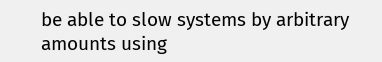be able to slow systems by arbitrary amounts using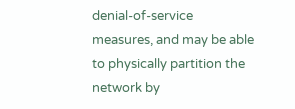denial-of-service measures, and may be able to physically partition the network by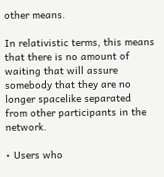other means.

In relativistic terms, this means that there is no amount of waiting that will assure somebody that they are no longer spacelike separated from other participants in the network.

• Users who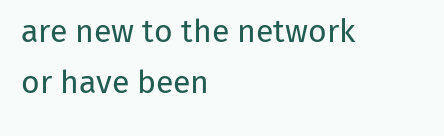are new to the network or have been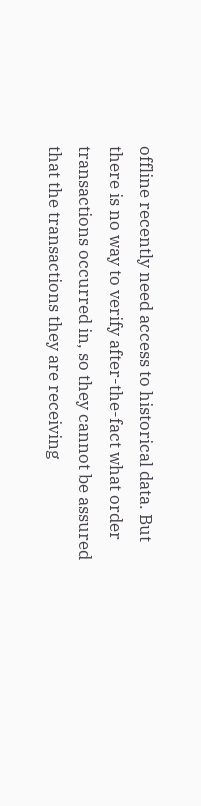offline recently need access to historical data. But there is no way to verify after-the-fact what order transactions occurred in, so they cannot be assured that the transactions they are receiving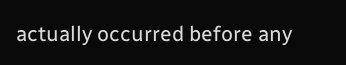actually occurred before any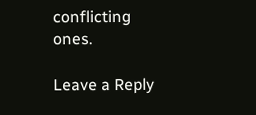conflicting ones.

Leave a Reply